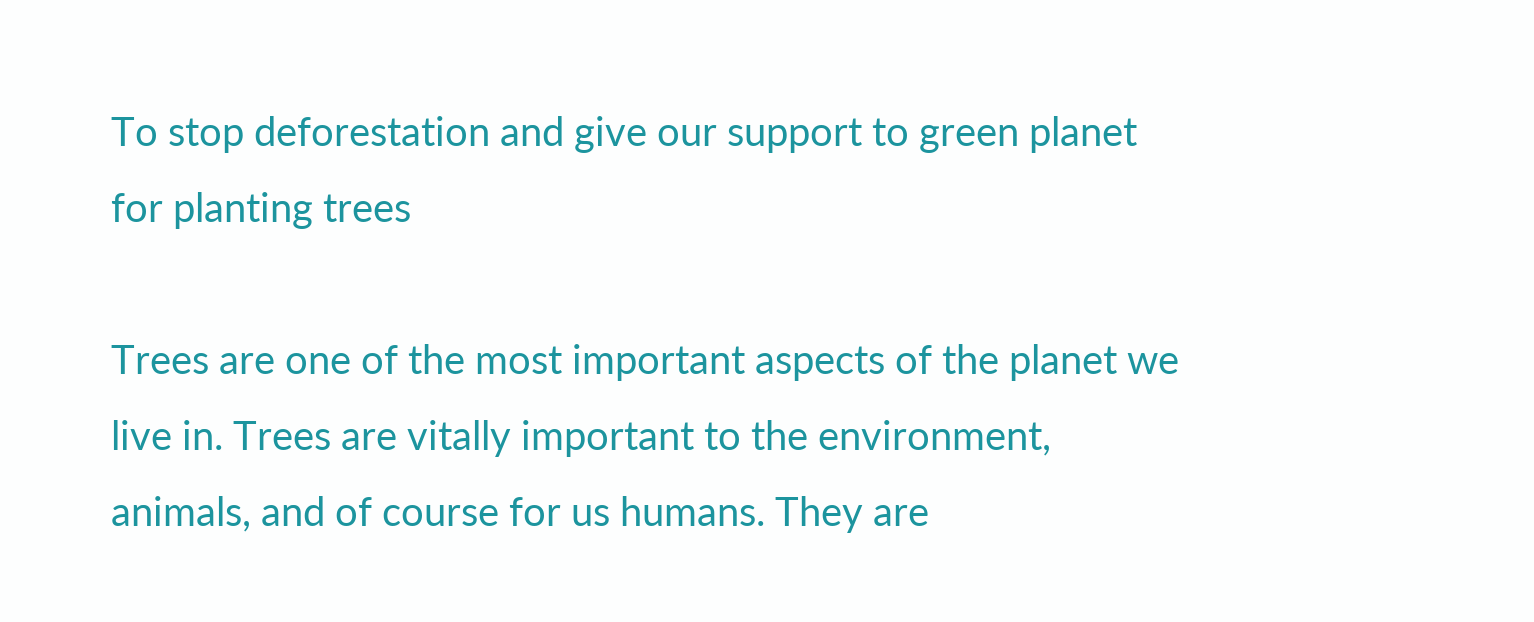To stop deforestation and give our support to green planet for planting trees

Trees are one of the most important aspects of the planet we live in. Trees are vitally important to the environment, animals, and of course for us humans. They are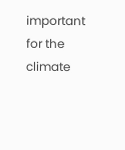important for the climate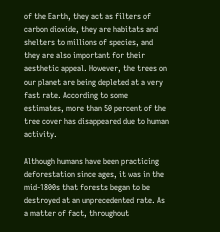of the Earth, they act as filters of carbon dioxide, they are habitats and shelters to millions of species, and they are also important for their aesthetic appeal. However, the trees on our planet are being depleted at a very fast rate. According to some estimates, more than 50 percent of the tree cover has disappeared due to human activity.

Although humans have been practicing deforestation since ages, it was in the mid-1800s that forests began to be destroyed at an unprecedented rate. As a matter of fact, throughout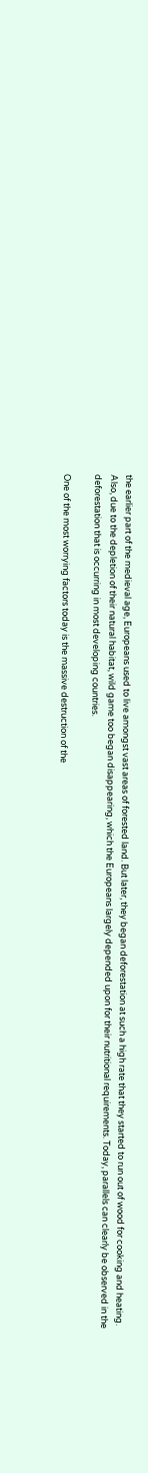the earlier part of the medieval age, Europeans used to live amongst vast areas of forested land. But later, they began deforestation at such a high rate that they started to run out of wood for cooking and heating. Also, due to the depletion of their natural habitat, wild game too began disappearing, which the Europeans largely depended upon for their nutritional requirements. Today, parallels can clearly be observed in the deforestation that is occurring in most developing countries.

One of the most worrying factors today is the massive destruction of the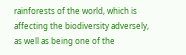rainforests of the world, which is affecting the biodiversity adversely, as well as being one of the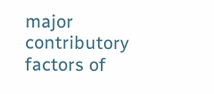major contributory factors of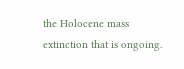the Holocene mass extinction that is ongoing.